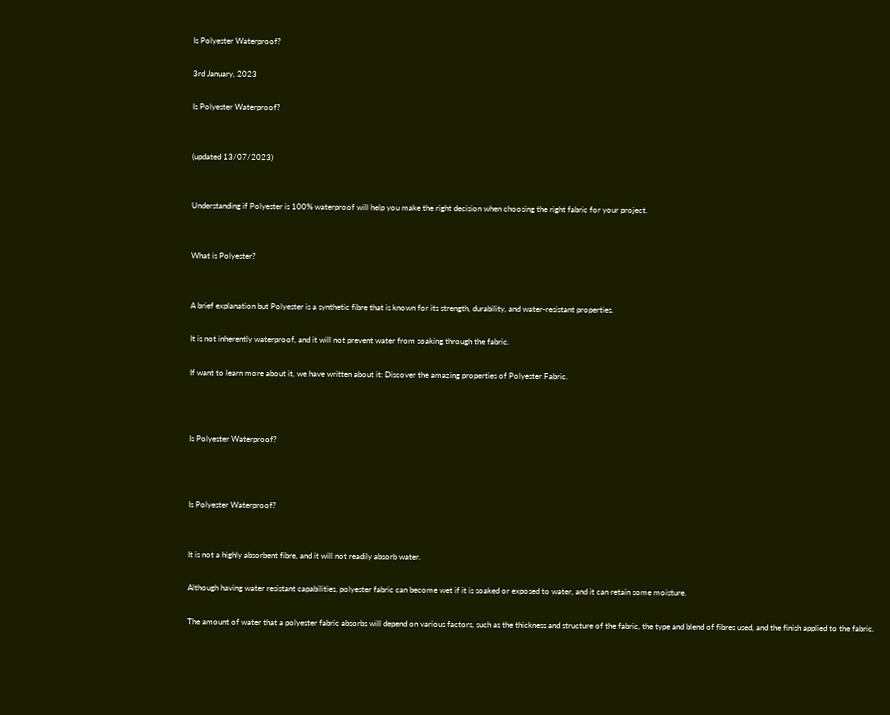Is Polyester Waterproof?

3rd January, 2023

Is Polyester Waterproof?


(updated 13/07/2023)


Understanding if Polyester is 100% waterproof will help you make the right decision when choosing the right fabric for your project.


What is Polyester?


A brief explanation but Polyester is a synthetic fibre that is known for its strength, durability, and water-resistant properties.

It is not inherently waterproof, and it will not prevent water from soaking through the fabric.

If want to learn more about it, we have written about it: Discover the amazing properties of Polyester Fabric.



Is Polyester Waterproof?



Is Polyester Waterproof?


It is not a highly absorbent fibre, and it will not readily absorb water.

Although having water resistant capabilities, polyester fabric can become wet if it is soaked or exposed to water, and it can retain some moisture.

The amount of water that a polyester fabric absorbs will depend on various factors, such as the thickness and structure of the fabric, the type and blend of fibres used, and the finish applied to the fabric.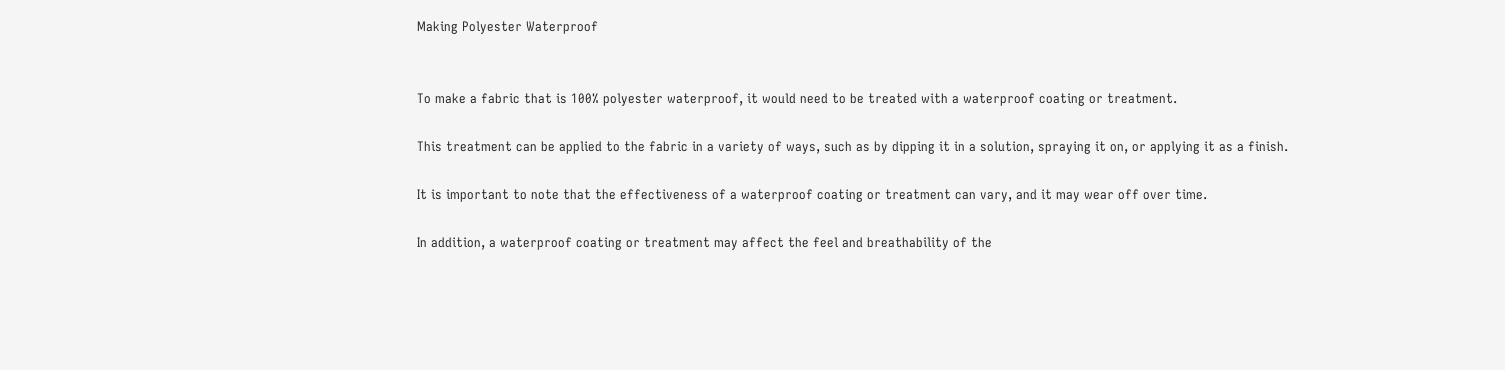Making Polyester Waterproof


To make a fabric that is 100% polyester waterproof, it would need to be treated with a waterproof coating or treatment.

This treatment can be applied to the fabric in a variety of ways, such as by dipping it in a solution, spraying it on, or applying it as a finish.

It is important to note that the effectiveness of a waterproof coating or treatment can vary, and it may wear off over time.

In addition, a waterproof coating or treatment may affect the feel and breathability of the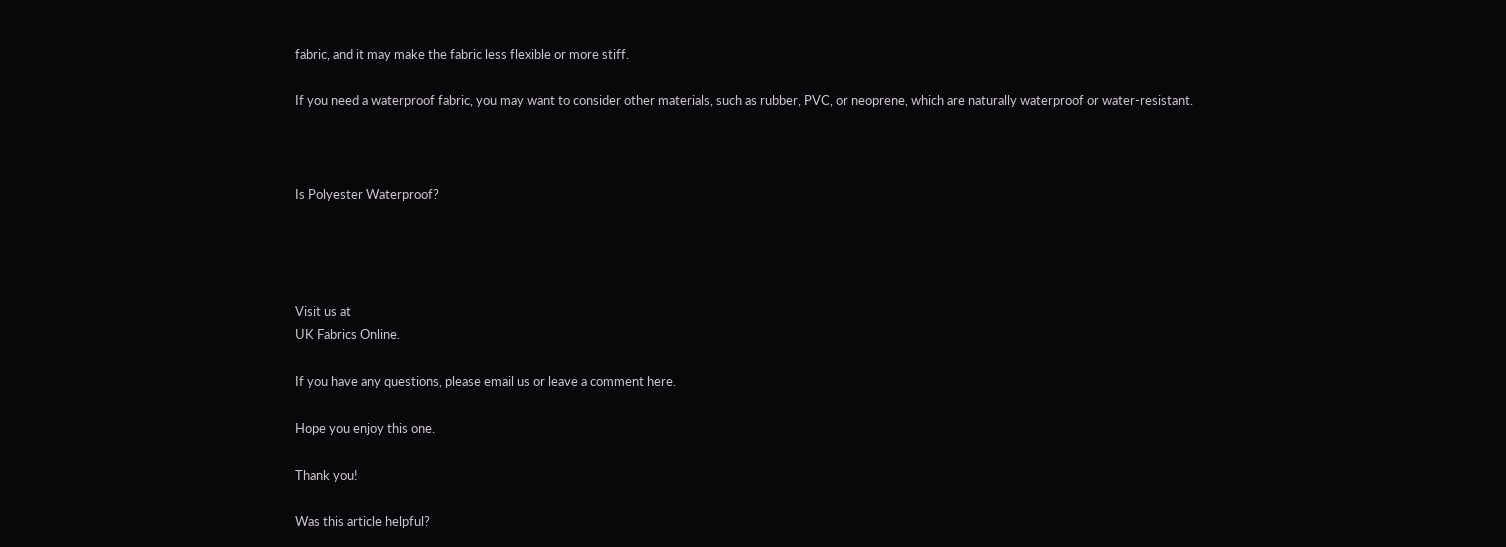fabric, and it may make the fabric less flexible or more stiff.

If you need a waterproof fabric, you may want to consider other materials, such as rubber, PVC, or neoprene, which are naturally waterproof or water-resistant.



Is Polyester Waterproof?




Visit us at
UK Fabrics Online.

If you have any questions, please email us or leave a comment here.

Hope you enjoy this one.

Thank you!

Was this article helpful?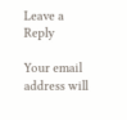Leave a Reply

Your email address will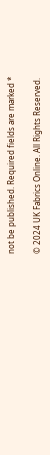not be published. Required fields are marked *

© 2024 UK Fabrics Online. All Rights Reserved.